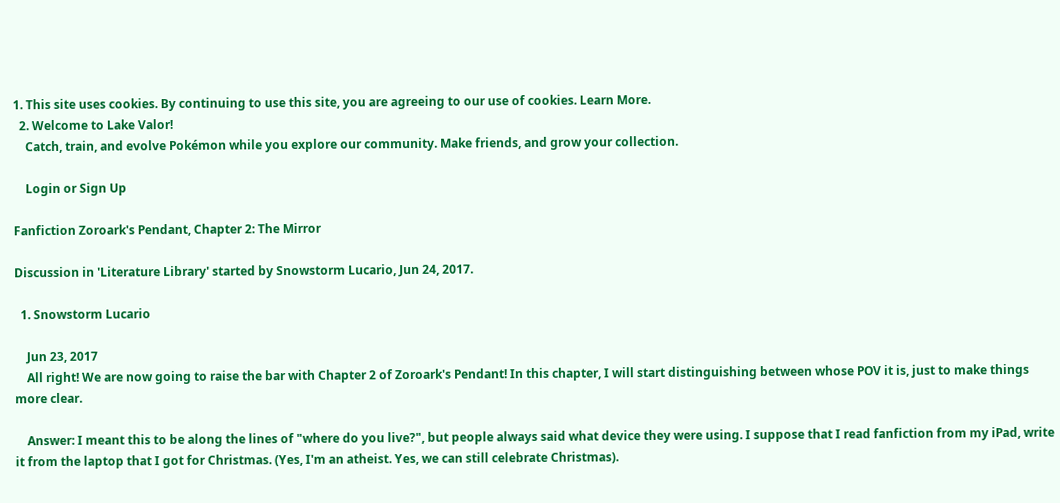1. This site uses cookies. By continuing to use this site, you are agreeing to our use of cookies. Learn More.
  2. Welcome to Lake Valor!
    Catch, train, and evolve Pokémon while you explore our community. Make friends, and grow your collection.

    Login or Sign Up

Fanfiction Zoroark's Pendant, Chapter 2: The Mirror

Discussion in 'Literature Library' started by Snowstorm Lucario, Jun 24, 2017.

  1. Snowstorm Lucario

    Jun 23, 2017
    All right! We are now going to raise the bar with Chapter 2 of Zoroark's Pendant! In this chapter, I will start distinguishing between whose POV it is, just to make things more clear.

    Answer: I meant this to be along the lines of "where do you live?", but people always said what device they were using. I suppose that I read fanfiction from my iPad, write it from the laptop that I got for Christmas. (Yes, I'm an atheist. Yes, we can still celebrate Christmas).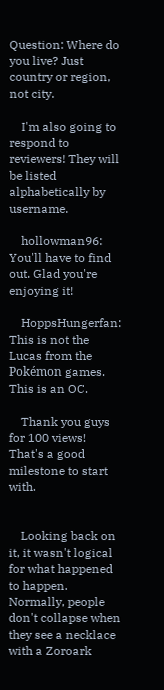Question: Where do you live? Just country or region, not city.

    I'm also going to respond to reviewers! They will be listed alphabetically by username.

    hollowman96: You'll have to find out. Glad you're enjoying it!

    HoppsHungerfan: This is not the Lucas from the Pokémon games. This is an OC.

    Thank you guys for 100 views! That's a good milestone to start with.


    Looking back on it, it wasn't logical for what happened to happen. Normally, people don't collapse when they see a necklace with a Zoroark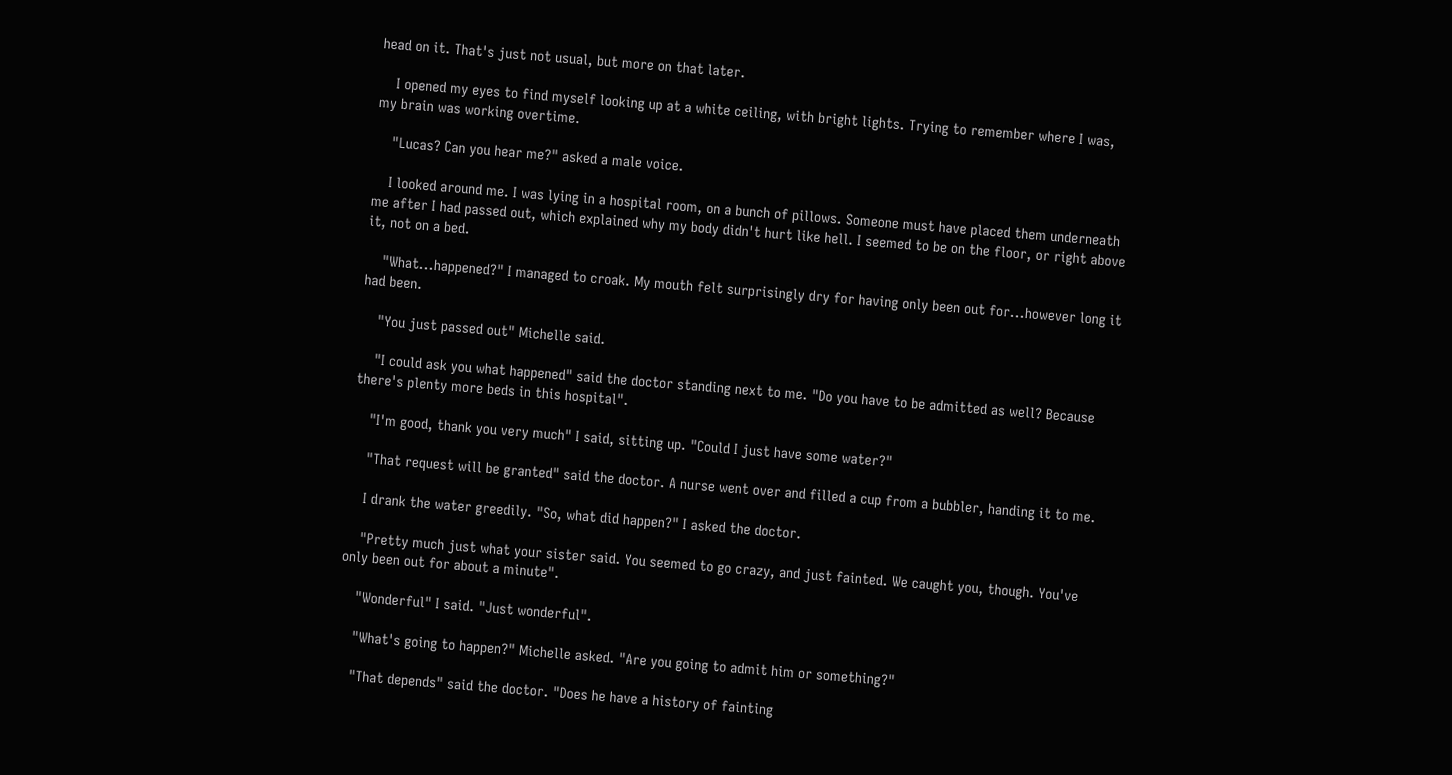head on it. That's just not usual, but more on that later.

    I opened my eyes to find myself looking up at a white ceiling, with bright lights. Trying to remember where I was, my brain was working overtime.

    "Lucas? Can you hear me?" asked a male voice.

    I looked around me. I was lying in a hospital room, on a bunch of pillows. Someone must have placed them underneath me after I had passed out, which explained why my body didn't hurt like hell. I seemed to be on the floor, or right above it, not on a bed.

    "What...happened?" I managed to croak. My mouth felt surprisingly dry for having only been out for...however long it had been.

    "You just passed out" Michelle said.

    "I could ask you what happened" said the doctor standing next to me. "Do you have to be admitted as well? Because there's plenty more beds in this hospital".

    "I'm good, thank you very much" I said, sitting up. "Could I just have some water?"

    "That request will be granted" said the doctor. A nurse went over and filled a cup from a bubbler, handing it to me.

    I drank the water greedily. "So, what did happen?" I asked the doctor.

    "Pretty much just what your sister said. You seemed to go crazy, and just fainted. We caught you, though. You've only been out for about a minute".

    "Wonderful" I said. "Just wonderful".

    "What's going to happen?" Michelle asked. "Are you going to admit him or something?"

    "That depends" said the doctor. "Does he have a history of fainting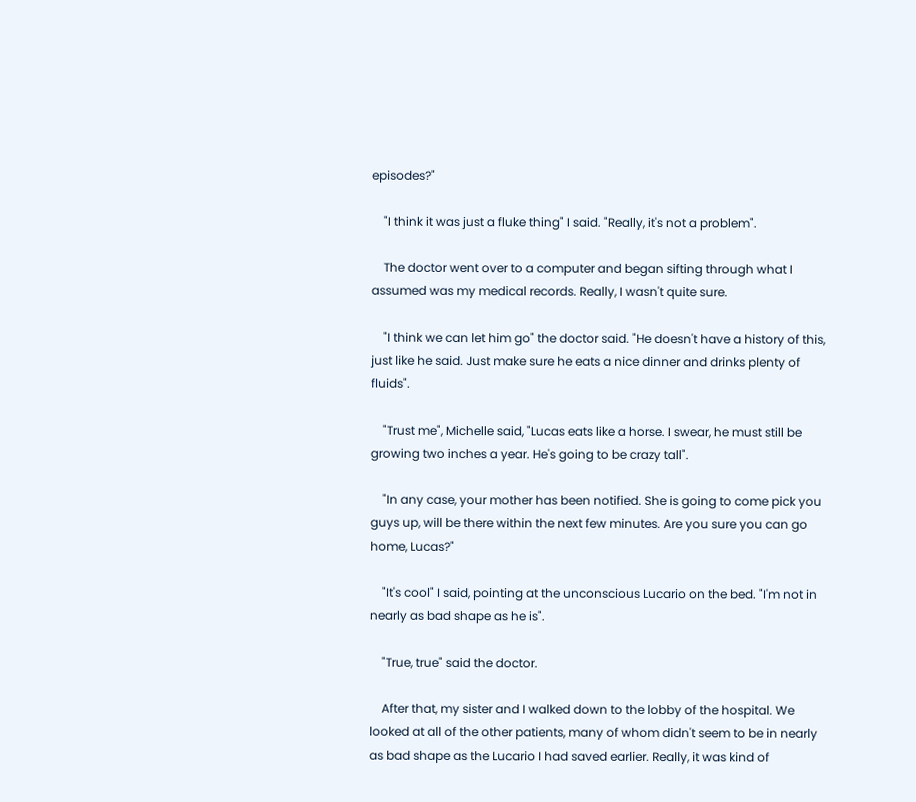episodes?"

    "I think it was just a fluke thing" I said. "Really, it's not a problem".

    The doctor went over to a computer and began sifting through what I assumed was my medical records. Really, I wasn't quite sure.

    "I think we can let him go" the doctor said. "He doesn't have a history of this, just like he said. Just make sure he eats a nice dinner and drinks plenty of fluids".

    "Trust me", Michelle said, "Lucas eats like a horse. I swear, he must still be growing two inches a year. He's going to be crazy tall".

    "In any case, your mother has been notified. She is going to come pick you guys up, will be there within the next few minutes. Are you sure you can go home, Lucas?"

    "It's cool" I said, pointing at the unconscious Lucario on the bed. "I'm not in nearly as bad shape as he is".

    "True, true" said the doctor.

    After that, my sister and I walked down to the lobby of the hospital. We looked at all of the other patients, many of whom didn't seem to be in nearly as bad shape as the Lucario I had saved earlier. Really, it was kind of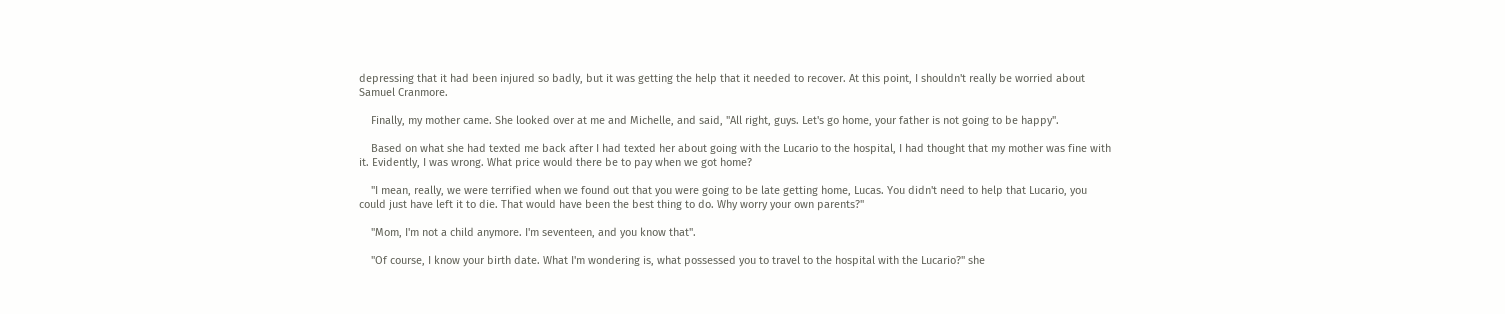depressing that it had been injured so badly, but it was getting the help that it needed to recover. At this point, I shouldn't really be worried about Samuel Cranmore.

    Finally, my mother came. She looked over at me and Michelle, and said, "All right, guys. Let's go home, your father is not going to be happy".

    Based on what she had texted me back after I had texted her about going with the Lucario to the hospital, I had thought that my mother was fine with it. Evidently, I was wrong. What price would there be to pay when we got home?

    "I mean, really, we were terrified when we found out that you were going to be late getting home, Lucas. You didn't need to help that Lucario, you could just have left it to die. That would have been the best thing to do. Why worry your own parents?"

    "Mom, I'm not a child anymore. I'm seventeen, and you know that".

    "Of course, I know your birth date. What I'm wondering is, what possessed you to travel to the hospital with the Lucario?" she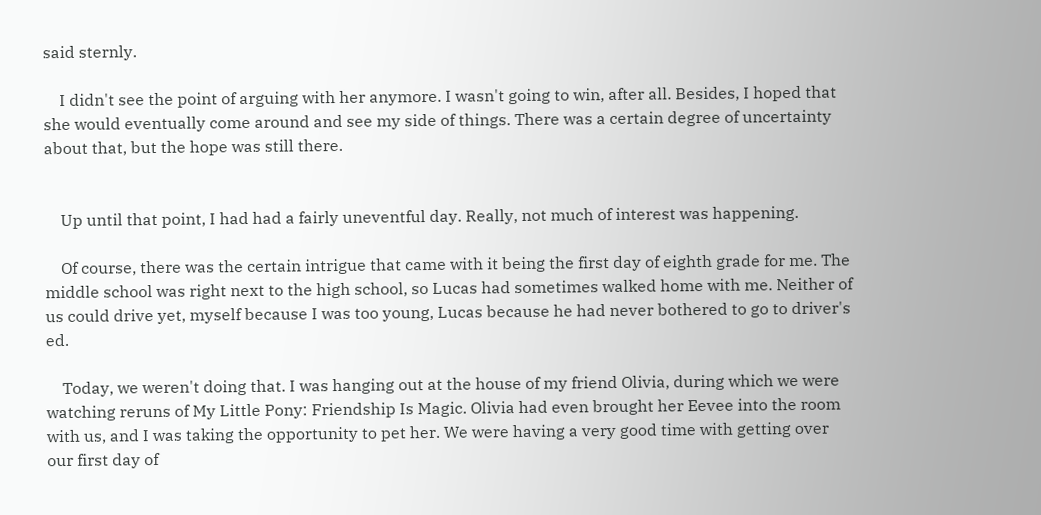said sternly.

    I didn't see the point of arguing with her anymore. I wasn't going to win, after all. Besides, I hoped that she would eventually come around and see my side of things. There was a certain degree of uncertainty about that, but the hope was still there.


    Up until that point, I had had a fairly uneventful day. Really, not much of interest was happening.

    Of course, there was the certain intrigue that came with it being the first day of eighth grade for me. The middle school was right next to the high school, so Lucas had sometimes walked home with me. Neither of us could drive yet, myself because I was too young, Lucas because he had never bothered to go to driver's ed.

    Today, we weren't doing that. I was hanging out at the house of my friend Olivia, during which we were watching reruns of My Little Pony: Friendship Is Magic. Olivia had even brought her Eevee into the room with us, and I was taking the opportunity to pet her. We were having a very good time with getting over our first day of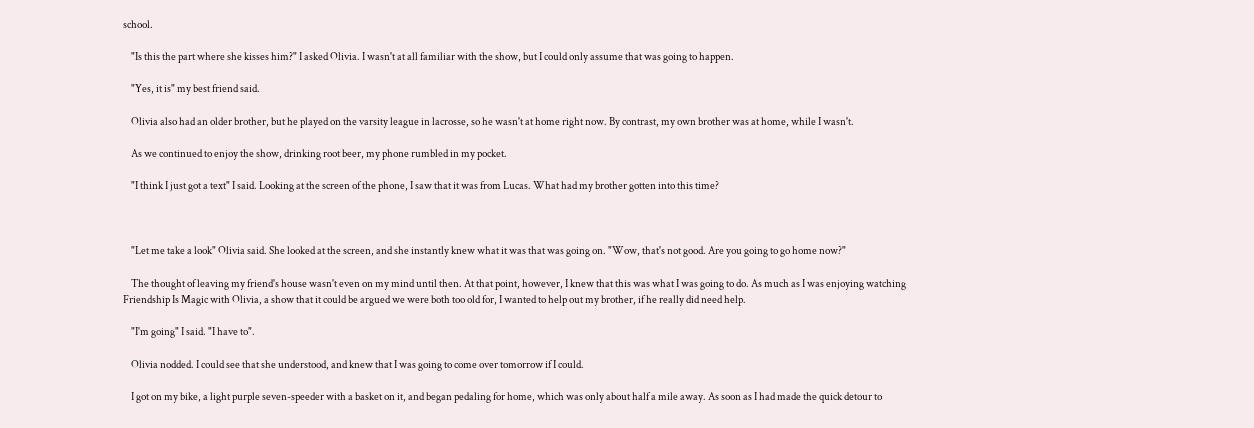school.

    "Is this the part where she kisses him?" I asked Olivia. I wasn't at all familiar with the show, but I could only assume that was going to happen.

    "Yes, it is" my best friend said.

    Olivia also had an older brother, but he played on the varsity league in lacrosse, so he wasn't at home right now. By contrast, my own brother was at home, while I wasn't.

    As we continued to enjoy the show, drinking root beer, my phone rumbled in my pocket.

    "I think I just got a text" I said. Looking at the screen of the phone, I saw that it was from Lucas. What had my brother gotten into this time?



    "Let me take a look" Olivia said. She looked at the screen, and she instantly knew what it was that was going on. "Wow, that's not good. Are you going to go home now?"

    The thought of leaving my friend's house wasn't even on my mind until then. At that point, however, I knew that this was what I was going to do. As much as I was enjoying watching Friendship Is Magic with Olivia, a show that it could be argued we were both too old for, I wanted to help out my brother, if he really did need help.

    "I'm going" I said. "I have to".

    Olivia nodded. I could see that she understood, and knew that I was going to come over tomorrow if I could.

    I got on my bike, a light purple seven-speeder with a basket on it, and began pedaling for home, which was only about half a mile away. As soon as I had made the quick detour to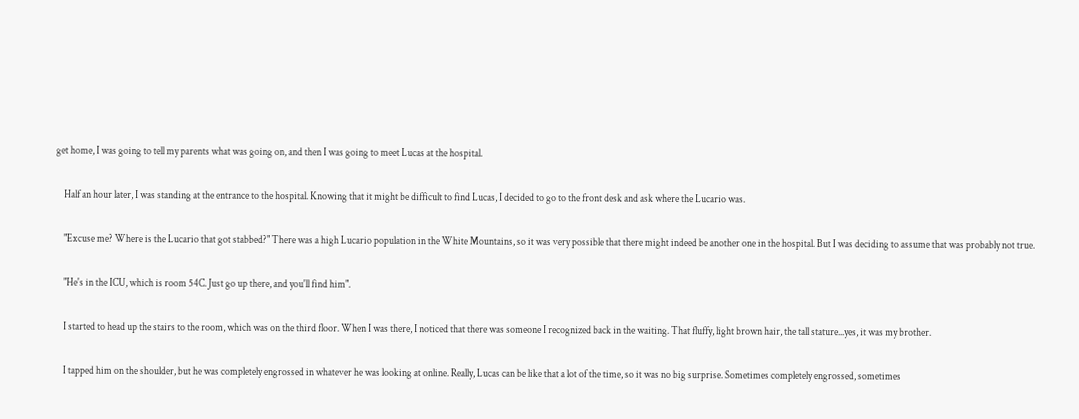get home, I was going to tell my parents what was going on, and then I was going to meet Lucas at the hospital.

    Half an hour later, I was standing at the entrance to the hospital. Knowing that it might be difficult to find Lucas, I decided to go to the front desk and ask where the Lucario was.

    "Excuse me? Where is the Lucario that got stabbed?" There was a high Lucario population in the White Mountains, so it was very possible that there might indeed be another one in the hospital. But I was deciding to assume that was probably not true.

    "He's in the ICU, which is room 54C. Just go up there, and you'll find him".

    I started to head up the stairs to the room, which was on the third floor. When I was there, I noticed that there was someone I recognized back in the waiting. That fluffy, light brown hair, the tall stature...yes, it was my brother.

    I tapped him on the shoulder, but he was completely engrossed in whatever he was looking at online. Really, Lucas can be like that a lot of the time, so it was no big surprise. Sometimes completely engrossed, sometimes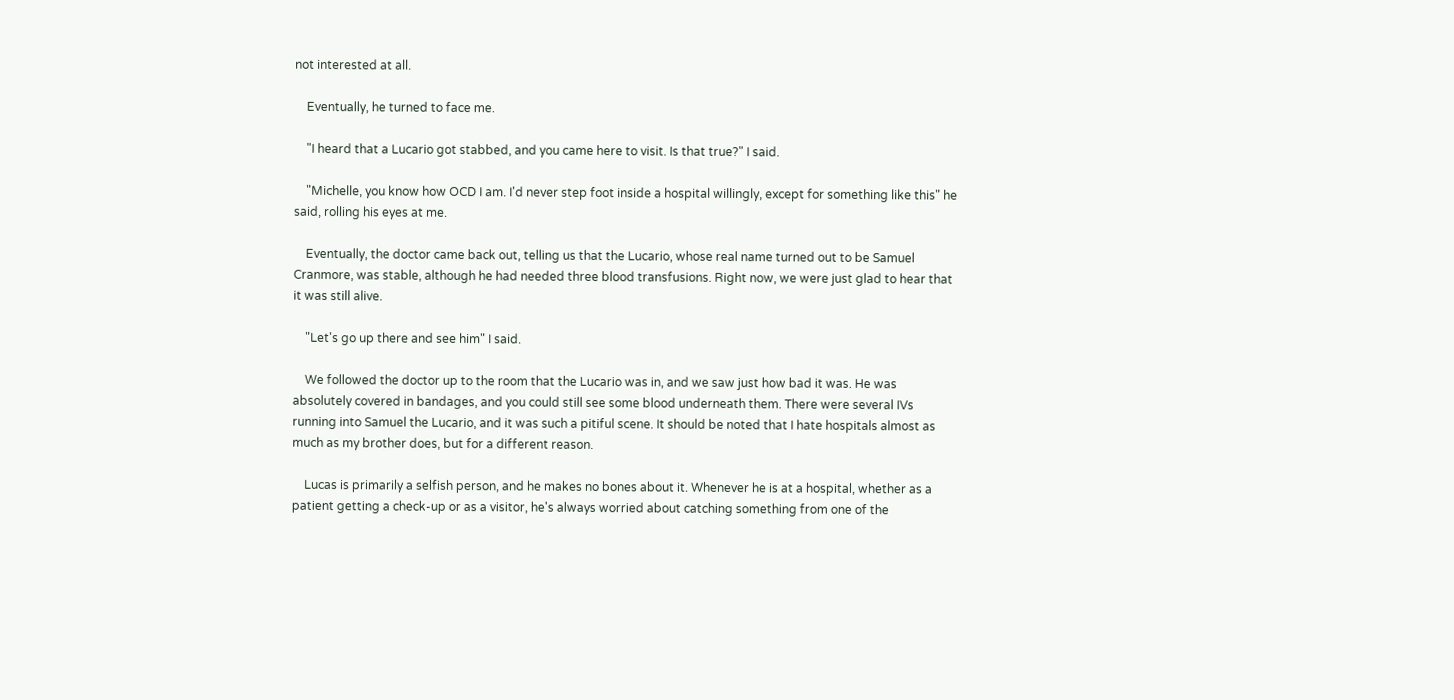not interested at all.

    Eventually, he turned to face me.

    "I heard that a Lucario got stabbed, and you came here to visit. Is that true?" I said.

    "Michelle, you know how OCD I am. I'd never step foot inside a hospital willingly, except for something like this" he said, rolling his eyes at me.

    Eventually, the doctor came back out, telling us that the Lucario, whose real name turned out to be Samuel Cranmore, was stable, although he had needed three blood transfusions. Right now, we were just glad to hear that it was still alive.

    "Let's go up there and see him" I said.

    We followed the doctor up to the room that the Lucario was in, and we saw just how bad it was. He was absolutely covered in bandages, and you could still see some blood underneath them. There were several IVs running into Samuel the Lucario, and it was such a pitiful scene. It should be noted that I hate hospitals almost as much as my brother does, but for a different reason.

    Lucas is primarily a selfish person, and he makes no bones about it. Whenever he is at a hospital, whether as a patient getting a check-up or as a visitor, he's always worried about catching something from one of the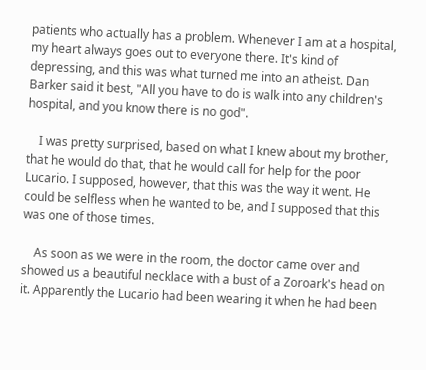patients who actually has a problem. Whenever I am at a hospital, my heart always goes out to everyone there. It's kind of depressing, and this was what turned me into an atheist. Dan Barker said it best, "All you have to do is walk into any children's hospital, and you know there is no god".

    I was pretty surprised, based on what I knew about my brother, that he would do that, that he would call for help for the poor Lucario. I supposed, however, that this was the way it went. He could be selfless when he wanted to be, and I supposed that this was one of those times.

    As soon as we were in the room, the doctor came over and showed us a beautiful necklace with a bust of a Zoroark's head on it. Apparently the Lucario had been wearing it when he had been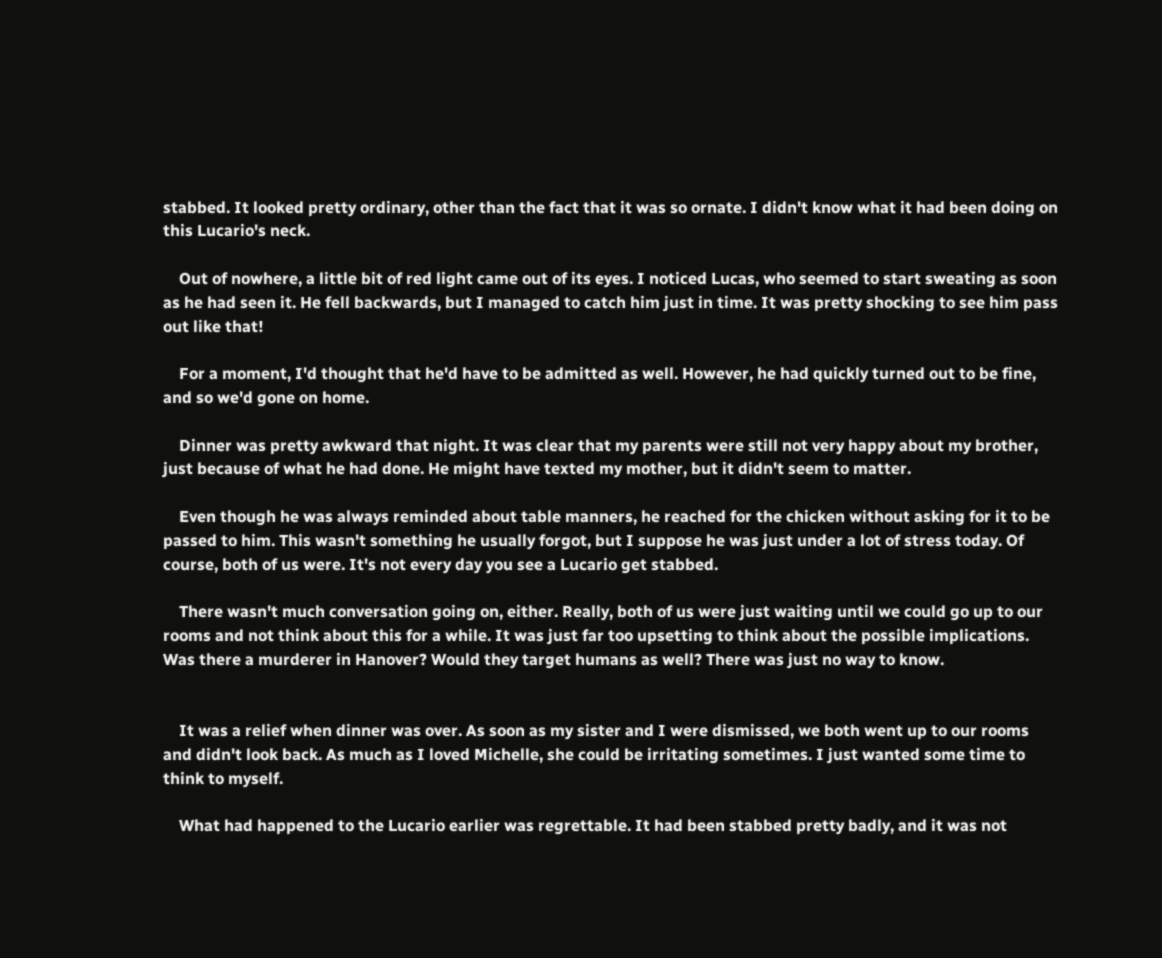stabbed. It looked pretty ordinary, other than the fact that it was so ornate. I didn't know what it had been doing on this Lucario's neck.

    Out of nowhere, a little bit of red light came out of its eyes. I noticed Lucas, who seemed to start sweating as soon as he had seen it. He fell backwards, but I managed to catch him just in time. It was pretty shocking to see him pass out like that!

    For a moment, I'd thought that he'd have to be admitted as well. However, he had quickly turned out to be fine, and so we'd gone on home.

    Dinner was pretty awkward that night. It was clear that my parents were still not very happy about my brother, just because of what he had done. He might have texted my mother, but it didn't seem to matter.

    Even though he was always reminded about table manners, he reached for the chicken without asking for it to be passed to him. This wasn't something he usually forgot, but I suppose he was just under a lot of stress today. Of course, both of us were. It's not every day you see a Lucario get stabbed.

    There wasn't much conversation going on, either. Really, both of us were just waiting until we could go up to our rooms and not think about this for a while. It was just far too upsetting to think about the possible implications. Was there a murderer in Hanover? Would they target humans as well? There was just no way to know.


    It was a relief when dinner was over. As soon as my sister and I were dismissed, we both went up to our rooms and didn't look back. As much as I loved Michelle, she could be irritating sometimes. I just wanted some time to think to myself.

    What had happened to the Lucario earlier was regrettable. It had been stabbed pretty badly, and it was not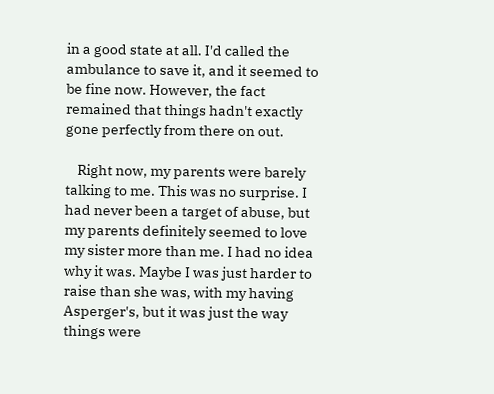in a good state at all. I'd called the ambulance to save it, and it seemed to be fine now. However, the fact remained that things hadn't exactly gone perfectly from there on out.

    Right now, my parents were barely talking to me. This was no surprise. I had never been a target of abuse, but my parents definitely seemed to love my sister more than me. I had no idea why it was. Maybe I was just harder to raise than she was, with my having Asperger's, but it was just the way things were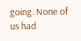going. None of us had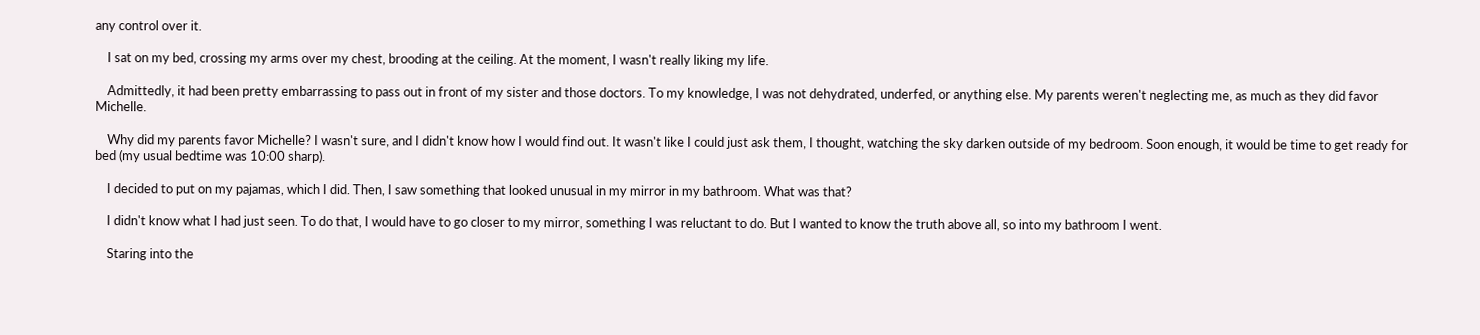any control over it.

    I sat on my bed, crossing my arms over my chest, brooding at the ceiling. At the moment, I wasn't really liking my life.

    Admittedly, it had been pretty embarrassing to pass out in front of my sister and those doctors. To my knowledge, I was not dehydrated, underfed, or anything else. My parents weren't neglecting me, as much as they did favor Michelle.

    Why did my parents favor Michelle? I wasn't sure, and I didn't know how I would find out. It wasn't like I could just ask them, I thought, watching the sky darken outside of my bedroom. Soon enough, it would be time to get ready for bed (my usual bedtime was 10:00 sharp).

    I decided to put on my pajamas, which I did. Then, I saw something that looked unusual in my mirror in my bathroom. What was that?

    I didn't know what I had just seen. To do that, I would have to go closer to my mirror, something I was reluctant to do. But I wanted to know the truth above all, so into my bathroom I went.

    Staring into the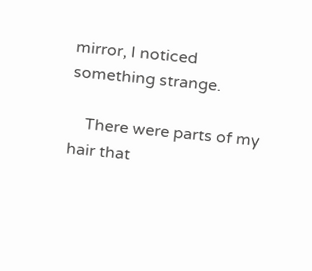mirror, I noticed something strange.

    There were parts of my hair that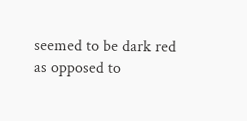seemed to be dark red as opposed to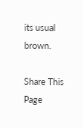its usual brown.

Share This Page